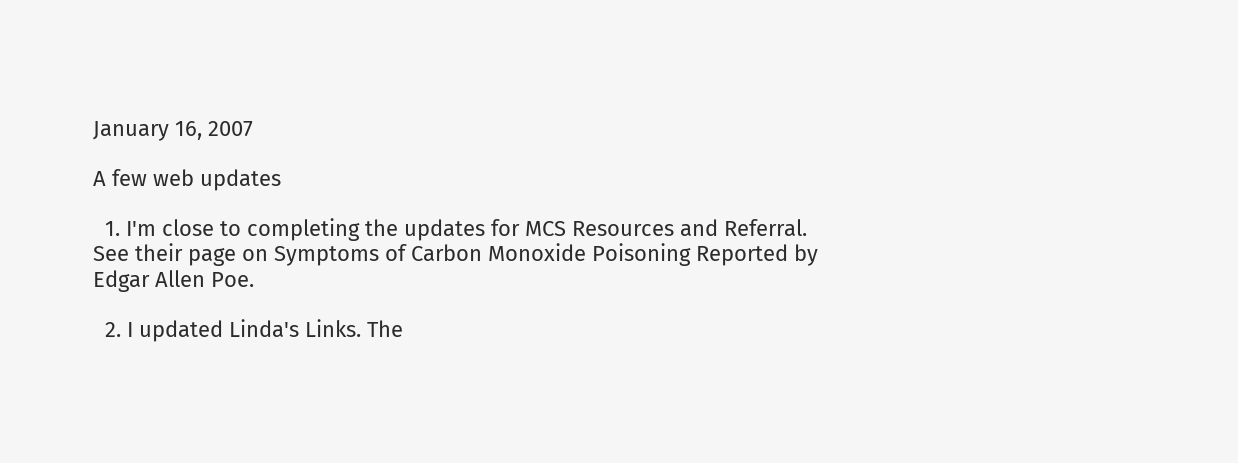January 16, 2007

A few web updates

  1. I'm close to completing the updates for MCS Resources and Referral. See their page on Symptoms of Carbon Monoxide Poisoning Reported by Edgar Allen Poe.

  2. I updated Linda's Links. The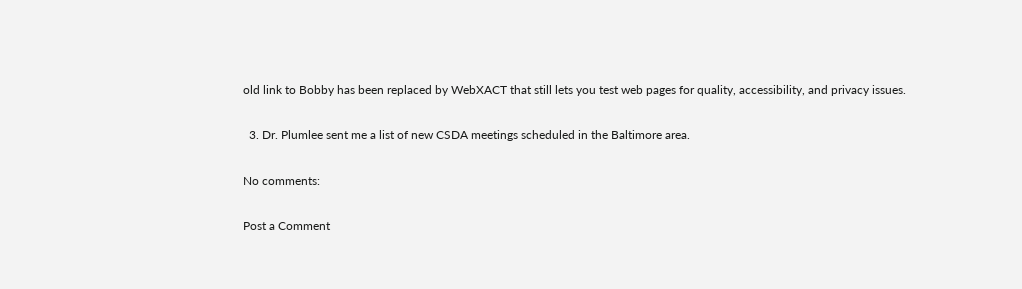old link to Bobby has been replaced by WebXACT that still lets you test web pages for quality, accessibility, and privacy issues.

  3. Dr. Plumlee sent me a list of new CSDA meetings scheduled in the Baltimore area.

No comments:

Post a Comment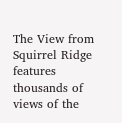The View from Squirrel Ridge features thousands of views of the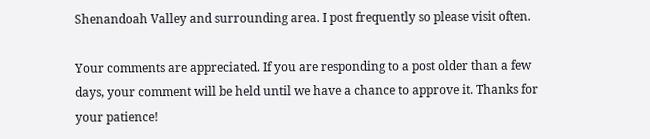Shenandoah Valley and surrounding area. I post frequently so please visit often.

Your comments are appreciated. If you are responding to a post older than a few days, your comment will be held until we have a chance to approve it. Thanks for your patience!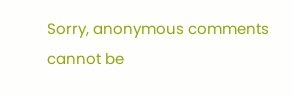Sorry, anonymous comments cannot be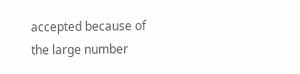accepted because of the large number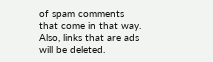of spam comments that come in that way. Also, links that are ads will be deleted.